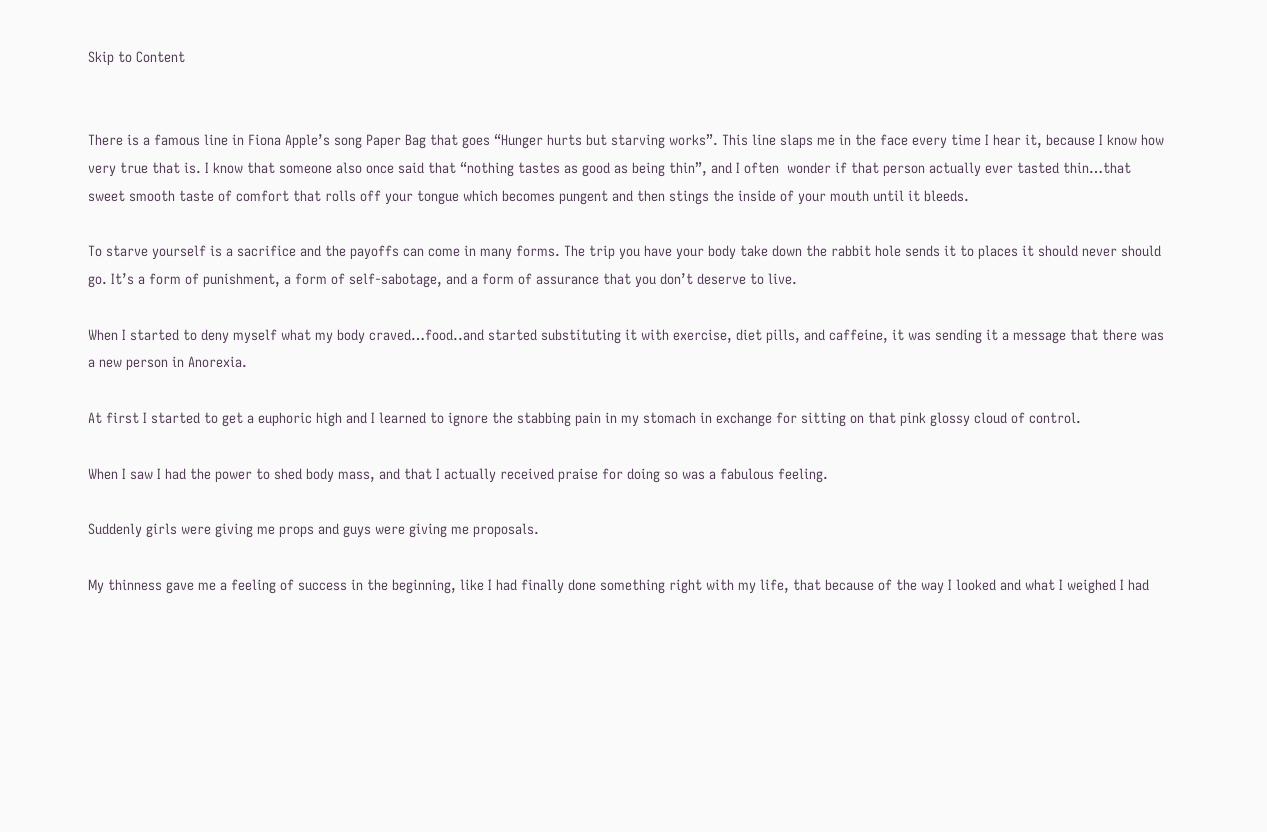Skip to Content


There is a famous line in Fiona Apple’s song Paper Bag that goes “Hunger hurts but starving works”. This line slaps me in the face every time I hear it, because I know how very true that is. I know that someone also once said that “nothing tastes as good as being thin”, and I often  wonder if that person actually ever tasted thin…that sweet smooth taste of comfort that rolls off your tongue which becomes pungent and then stings the inside of your mouth until it bleeds.

To starve yourself is a sacrifice and the payoffs can come in many forms. The trip you have your body take down the rabbit hole sends it to places it should never should go. It’s a form of punishment, a form of self-sabotage, and a form of assurance that you don’t deserve to live.

When I started to deny myself what my body craved…food..and started substituting it with exercise, diet pills, and caffeine, it was sending it a message that there was a new person in Anorexia.

At first I started to get a euphoric high and I learned to ignore the stabbing pain in my stomach in exchange for sitting on that pink glossy cloud of control.

When I saw I had the power to shed body mass, and that I actually received praise for doing so was a fabulous feeling.

Suddenly girls were giving me props and guys were giving me proposals.

My thinness gave me a feeling of success in the beginning, like I had finally done something right with my life, that because of the way I looked and what I weighed I had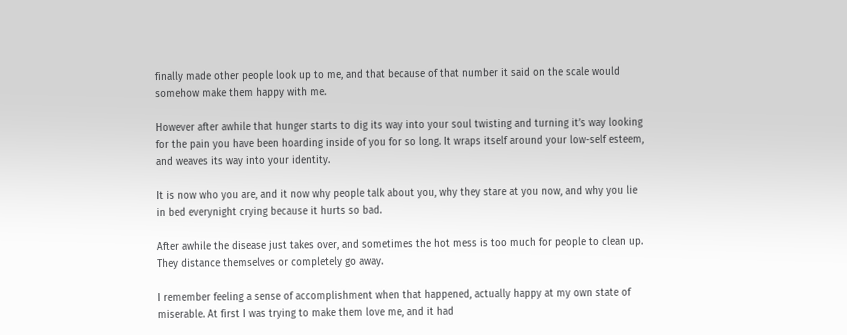finally made other people look up to me, and that because of that number it said on the scale would somehow make them happy with me.

However after awhile that hunger starts to dig its way into your soul twisting and turning it’s way looking for the pain you have been hoarding inside of you for so long. It wraps itself around your low-self esteem, and weaves its way into your identity.

It is now who you are, and it now why people talk about you, why they stare at you now, and why you lie in bed everynight crying because it hurts so bad.

After awhile the disease just takes over, and sometimes the hot mess is too much for people to clean up. They distance themselves or completely go away.

I remember feeling a sense of accomplishment when that happened, actually happy at my own state of miserable. At first I was trying to make them love me, and it had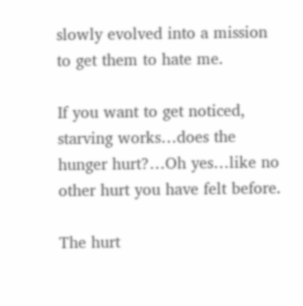slowly evolved into a mission to get them to hate me.

If you want to get noticed, starving works…does the hunger hurt?…Oh yes…like no other hurt you have felt before.

The hurt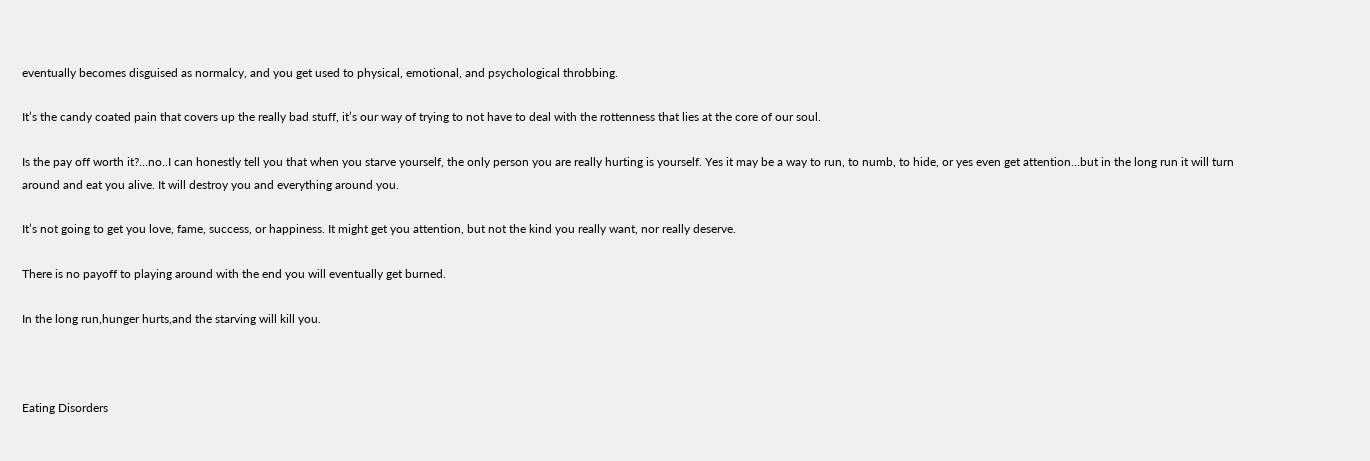eventually becomes disguised as normalcy, and you get used to physical, emotional, and psychological throbbing.

It’s the candy coated pain that covers up the really bad stuff, it’s our way of trying to not have to deal with the rottenness that lies at the core of our soul.

Is the pay off worth it?…no..I can honestly tell you that when you starve yourself, the only person you are really hurting is yourself. Yes it may be a way to run, to numb, to hide, or yes even get attention…but in the long run it will turn around and eat you alive. It will destroy you and everything around you.

It’s not going to get you love, fame, success, or happiness. It might get you attention, but not the kind you really want, nor really deserve.

There is no payoff to playing around with the end you will eventually get burned.

In the long run,hunger hurts,and the starving will kill you.



Eating Disorders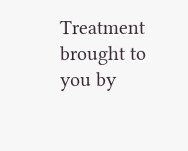Treatment brought to you by